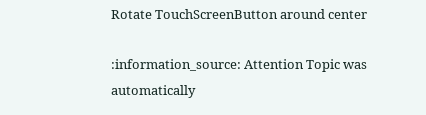Rotate TouchScreenButton around center

:information_source: Attention Topic was automatically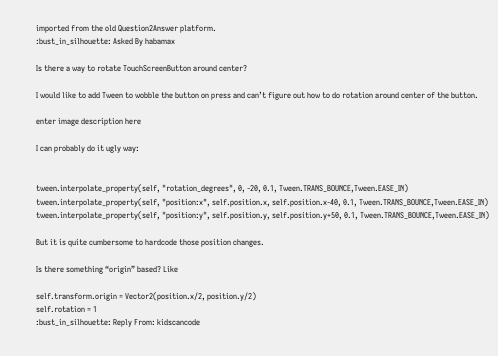imported from the old Question2Answer platform.
:bust_in_silhouette: Asked By habamax

Is there a way to rotate TouchScreenButton around center?

I would like to add Tween to wobble the button on press and can’t figure out how to do rotation around center of the button.

enter image description here

I can probably do it ugly way:


tween.interpolate_property(self, "rotation_degrees", 0, -20, 0.1, Tween.TRANS_BOUNCE,Tween.EASE_IN)
tween.interpolate_property(self, "position:x", self.position.x, self.position.x-40, 0.1, Tween.TRANS_BOUNCE,Tween.EASE_IN)
tween.interpolate_property(self, "position:y", self.position.y, self.position.y+50, 0.1, Tween.TRANS_BOUNCE,Tween.EASE_IN)

But it is quite cumbersome to hardcode those position changes.

Is there something “origin” based? Like

self.transform.origin = Vector2(position.x/2, position.y/2)
self.rotation = 1
:bust_in_silhouette: Reply From: kidscancode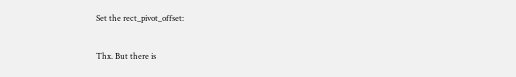Set the rect_pivot_offset:

Thx. But there is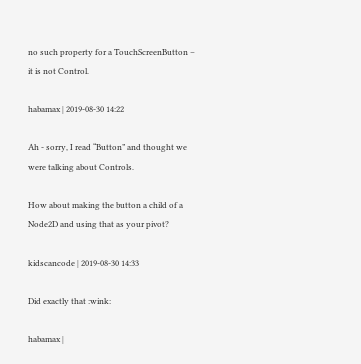no such property for a TouchScreenButton – it is not Control.

habamax | 2019-08-30 14:22

Ah - sorry, I read “Button” and thought we were talking about Controls.

How about making the button a child of a Node2D and using that as your pivot?

kidscancode | 2019-08-30 14:33

Did exactly that :wink:

habamax |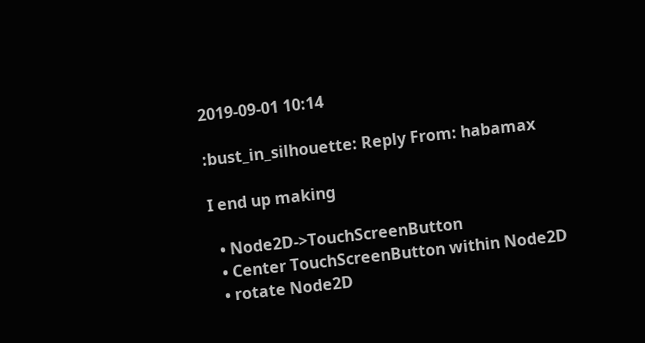2019-09-01 10:14

:bust_in_silhouette: Reply From: habamax

I end up making

  • Node2D->TouchScreenButton
  • Center TouchScreenButton within Node2D
  • rotate Node2D